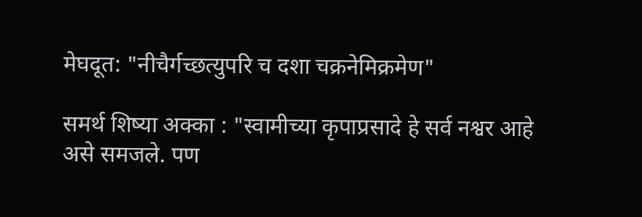मेघदूत: "नीचैर्गच्छत्युपरि च दशा चक्रनेमिक्रमेण"

समर्थ शिष्या अक्का : "स्वामीच्या कृपाप्रसादे हे सर्व नश्वर आहे असे समजले. पण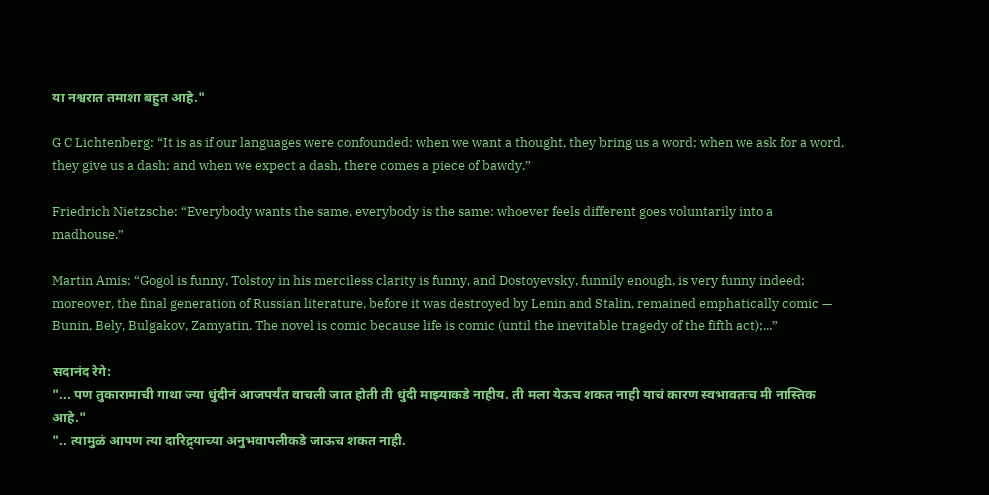या नश्वरात तमाशा बहुत आहे."

G C Lichtenberg: “It is as if our languages were confounded: when we want a thought, they bring us a word; when we ask for a word, they give us a dash; and when we expect a dash, there comes a piece of bawdy.”

Friedrich Nietzsche: “Everybody wants the same, everybody is the same: whoever feels different goes voluntarily into a madhouse.”

Martin Amis: “Gogol is funny, Tolstoy in his merciless clarity is funny, and Dostoyevsky, funnily enough, is very funny indeed; moreover, the final generation of Russian literature, before it was destroyed by Lenin and Stalin, remained emphatically comic — Bunin, Bely, Bulgakov, Zamyatin. The novel is comic because life is comic (until the inevitable tragedy of the fifth act);...”

सदानंद रेगे:
"... पण तुकारामाची गाथा ज्या धुंदीनं आजपर्यंत वाचली जात होती ती धुंदी माझ्याकडे नाहीय. ती मला येऊच शकत नाही याचं कारण स्वभावतःच मी नास्तिक आहे."
".. त्यामुळं आपण त्या दारिद्र्याच्या अनुभवापलीकडे जाऊच शकत नाही.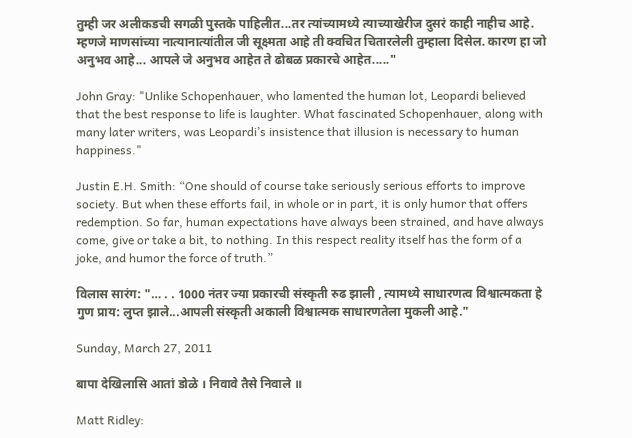तुम्ही जर अलीकडची सगळी पुस्तके पाहिलीत...तर त्यांच्यामध्ये त्याच्याखेरीज दुसरं काही नाहीच आहे. म्हणजे माणसांच्या नात्यानात्यांतील जी सूक्ष्मता आहे ती क्वचित चितारलेली तुम्हाला दिसेल. कारण हा जो अनुभव आहे... आपले जे अनुभव आहेत ते ढोबळ प्रकारचे आहेत....."

John Gray: "Unlike Schopenhauer, who lamented the human lot, Leopardi believed that the best response to life is laughter. What fascinated Schopenhauer, along with many later writers, was Leopardi’s insistence that illusion is necessary to human happiness."

Justin E.H. Smith: “One should of course take seriously serious efforts to improve society. But when these efforts fail, in whole or in part, it is only humor that offers redemption. So far, human expectations have always been strained, and have always come, give or take a bit, to nothing. In this respect reality itself has the form of a joke, and humor the force of truth.”

विलास सारंग: "… . . 1000 नंतर ज्या प्रकारची संस्कृती रुढ झाली , त्यामध्ये साधारणत्व विश्वात्मकता हे गुण प्राय: लुप्त झाले...आपली संस्कृती अकाली विश्वात्मक साधारणतेला मुकली आहे."

Sunday, March 27, 2011

बापा देखिलासि आतां डोळे । निवावे तैसे निवाले ॥

Matt Ridley: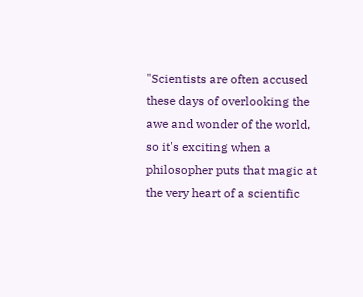"Scientists are often accused these days of overlooking the awe and wonder of the world, so it's exciting when a philosopher puts that magic at the very heart of a scientific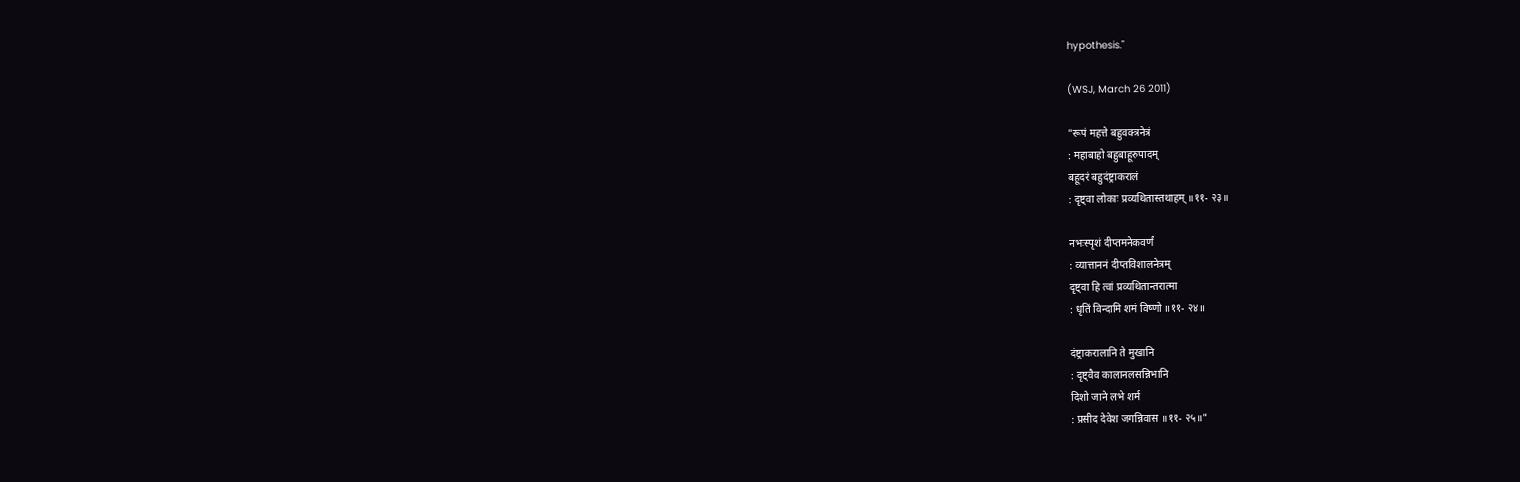hypothesis."

(WSJ, March 26 2011)

"रूपं महत्ते बहुवक्त्रनेत्रं
: महाबाहो बहुबाहूरुपादम्
बहूदरं बहुदंष्ट्राकरालं
: दृष्ट्वा लोकाः प्रव्यथितास्तथाहम् ॥११- २३॥

नभःस्पृशं दीप्तमनेकवर्णं
: व्यात्ताननं दीप्तविशालनेत्रम्
दृष्ट्वा हि त्वां प्रव्यथितान्तरात्मा
: धृतिं विन्दामि शमं विष्णो ॥११- २४॥

दंष्ट्राकरालानि ते मुखानि
: दृष्ट्वैव कालानलसन्निभानि
दिशो जाने लभे शर्म
: प्रसीद देवेश जगन्निवास ॥११- २५॥"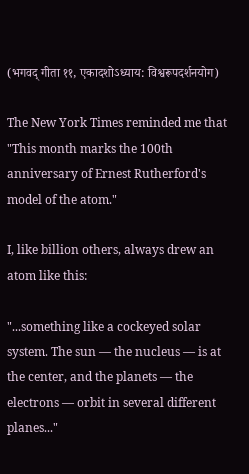(भगवद् गीता ११, एकादशोऽध्याय: विश्वरूपदर्शनयोग)

The New York Times reminded me that "This month marks the 100th anniversary of Ernest Rutherford's model of the atom."

I, like billion others, always drew an atom like this:

"...something like a cockeyed solar system. The sun — the nucleus — is at the center, and the planets — the electrons — orbit in several different planes..."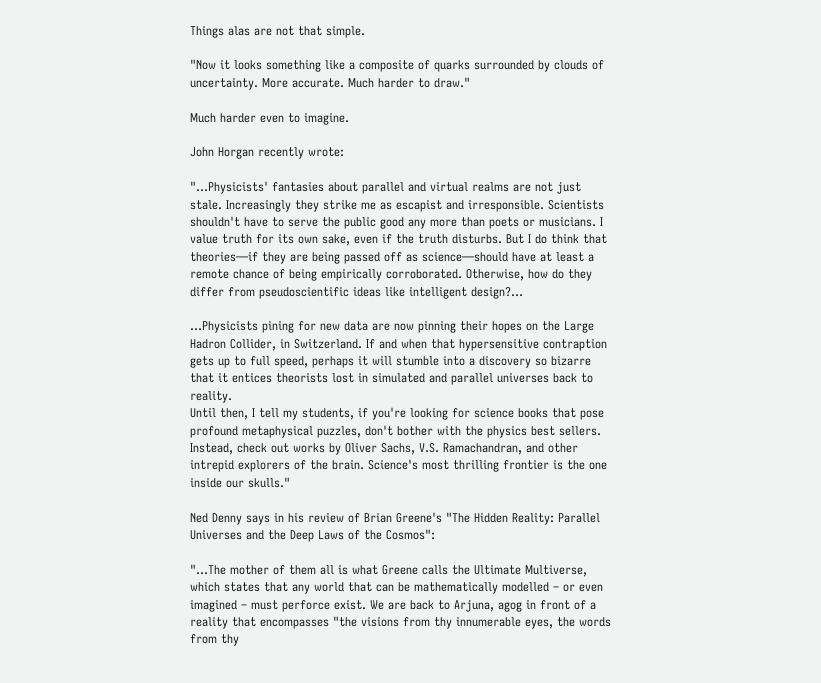Things alas are not that simple.

"Now it looks something like a composite of quarks surrounded by clouds of uncertainty. More accurate. Much harder to draw."

Much harder even to imagine.

John Horgan recently wrote:

"...Physicists' fantasies about parallel and virtual realms are not just stale. Increasingly they strike me as escapist and irresponsible. Scientists shouldn't have to serve the public good any more than poets or musicians. I value truth for its own sake, even if the truth disturbs. But I do think that theories—if they are being passed off as science—should have at least a remote chance of being empirically corroborated. Otherwise, how do they differ from pseudoscientific ideas like intelligent design?...

...Physicists pining for new data are now pinning their hopes on the Large Hadron Collider, in Switzerland. If and when that hypersensitive contraption gets up to full speed, perhaps it will stumble into a discovery so bizarre that it entices theorists lost in simulated and parallel universes back to reality.
Until then, I tell my students, if you're looking for science books that pose profound metaphysical puzzles, don't bother with the physics best sellers. Instead, check out works by Oliver Sachs, V.S. Ramachandran, and other intrepid explorers of the brain. Science's most thrilling frontier is the one inside our skulls."

Ned Denny says in his review of Brian Greene's "The Hidden Reality: Parallel Universes and the Deep Laws of the Cosmos":

"...The mother of them all is what Greene calls the Ultimate Multiverse, which states that any world that can be mathematically modelled – or even imagined – must perforce exist. We are back to Arjuna, agog in front of a reality that encompasses "the visions from thy innumerable eyes, the words from thy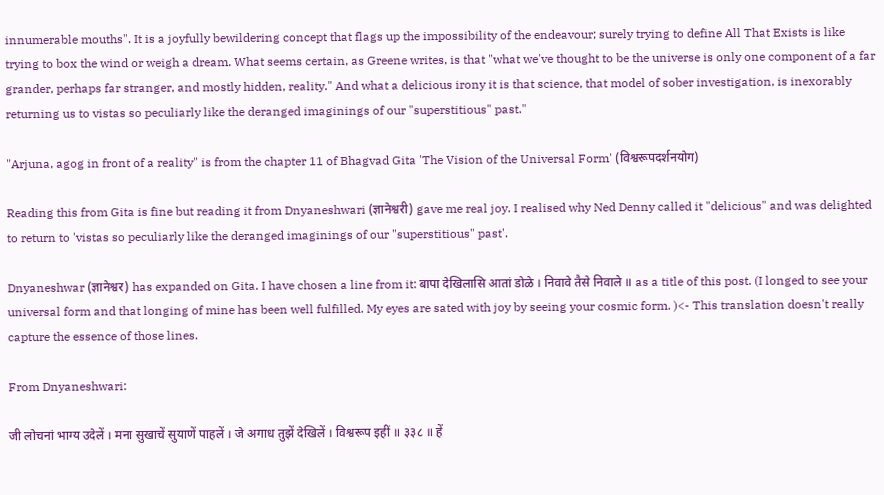innumerable mouths". It is a joyfully bewildering concept that flags up the impossibility of the endeavour; surely trying to define All That Exists is like trying to box the wind or weigh a dream. What seems certain, as Greene writes, is that "what we've thought to be the universe is only one component of a far grander, perhaps far stranger, and mostly hidden, reality." And what a delicious irony it is that science, that model of sober investigation, is inexorably returning us to vistas so peculiarly like the deranged imaginings of our "superstitious" past."

"Arjuna, agog in front of a reality" is from the chapter 11 of Bhagvad Gita 'The Vision of the Universal Form' (विश्वरूपदर्शनयोग)

Reading this from Gita is fine but reading it from Dnyaneshwari (ज्ञानेश्वरी) gave me real joy. I realised why Ned Denny called it "delicious" and was delighted to return to 'vistas so peculiarly like the deranged imaginings of our "superstitious" past'.

Dnyaneshwar (ज्ञानेश्वर) has expanded on Gita. I have chosen a line from it: बापा देखिलासि आतां डोळे । निवावे तैसे निवाले ॥ as a title of this post. (I longed to see your universal form and that longing of mine has been well fulfilled. My eyes are sated with joy by seeing your cosmic form. )<- This translation doesn't really capture the essence of those lines.

From Dnyaneshwari:

जी लोचनां भाग्य उदेलें । मना सुखाचें सुयाणें पाहलें । जे अगाध तुझें देखिलें । विश्वरूप इहीं ॥ ३३८ ॥ हें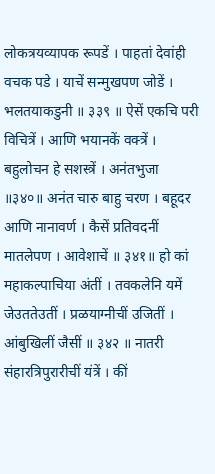लोकत्रयव्यापक रूपडें । पाहतां देवांही वचक पडे । याचें सन्मुखपण जोडें । भलतयाकडुनी ॥ ३३९ ॥ ऐसें एकचि परी विचित्रें । आणि भयानकें वक्त्रें । बहुलोचन हे सशस्त्रें । अनंतभुजा ॥३४०॥ अनंत चारु बाहु चरण । बहूदर आणि नानावर्ण । कैसें प्रतिवदनीं मातलेपण । आवेशाचें ॥ ३४१॥ हो कां महाकल्पाचिया अंतीं । तवकलेनि यमें जेउततेउतीं । प्रळयाग्नीचीं उजितीं । आंबुखिलीं जैसीं ॥ ३४२ ॥ नातरी संहारत्रिपुरारीचीं यंत्रें । कीं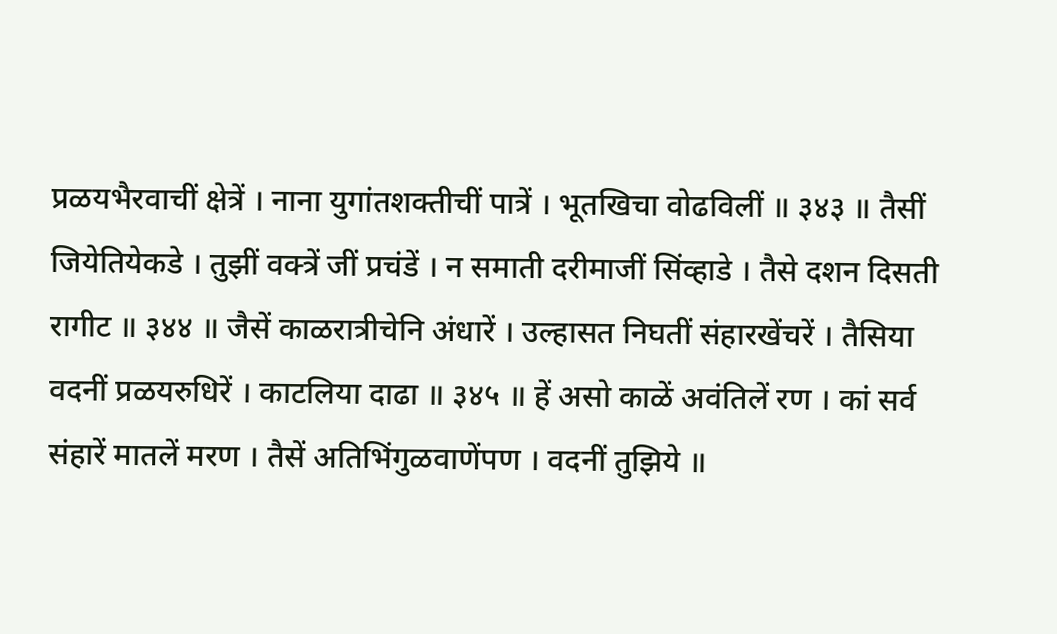प्रळयभैरवाचीं क्षेत्रें । नाना युगांतशक्तीचीं पात्रें । भूतखिचा वोढविलीं ॥ ३४३ ॥ तैसीं जियेतियेकडे । तुझीं वक्त्रें जीं प्रचंडें । न समाती दरीमाजीं सिंव्हाडे । तैसे दशन दिसती रागीट ॥ ३४४ ॥ जैसें काळरात्रीचेनि अंधारें । उल्हासत निघतीं संहारखेंचरें । तैसिया वदनीं प्रळयरुधिरें । काटलिया दाढा ॥ ३४५ ॥ हें असो काळें अवंतिलें रण । कां सर्व संहारें मातलें मरण । तैसें अतिभिंगुळवाणेंपण । वदनीं तुझिये ॥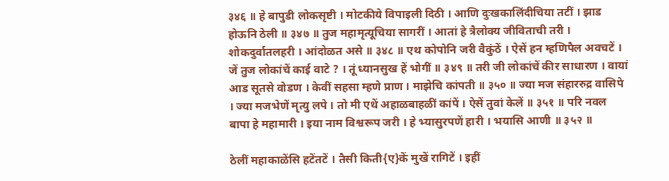३४६ ॥ हे बापुडी लोकसृष्टी । मोटकीये विपाइली दिठी । आणि दुःखकालिंदीचिया तटीं । झाड होऊनि ठेली ॥ ३४७ ॥ तुज महामृत्यूचिया सागरीं । आतां हे त्रैलोक्य जीविताची तरी । शोकदुर्वातलहरी । आंदोळत असे ॥ ३४८ ॥ एथ कोपोनि जरी वैकुंठें । ऐसें हन म्हणिपैल अवचटें । जें तुज लोकांचें काई वाटे ? । तूं ध्यानसुख हें भोगीं ॥ ३४९ ॥ तरी जी लोकांचें कीर साधारण । वायां आड सूतसे वोडण । केवीं सहसा म्हणे प्राण । माझेचि कांपती ॥ ३५० ॥ ज्या मज संहाररुद्र वासिपे । ज्या मजभेणें मृत्यु लपे । तो मी एथें अहाळबाहळीं कांपें । ऐसें तुवां केलें ॥ ३५१ ॥ परि नवल बापा हे महामारी । इया नाम विश्वरूप जरी । हे भ्यासुरपणें हारी । भयासि आणी ॥ ३५२ ॥

ठेलीं महाकाळेंसि हटेंतटें । तैसी किती{ए}कें मुखें रागिटें । इहीं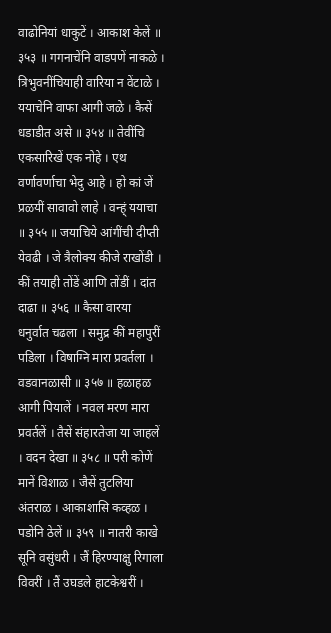वाढोनियां धाकुटें । आकाश केलें ॥ ३५३ ॥ गगनाचेंनि वाडपणें नाकळे । त्रिभुवनींचियाही वारिया न वेंटाळे । ययाचेनि वाफा आगी जळे । कैसें धडाडीत असे ॥ ३५४ ॥ तेवींचि एकसारिखें एक नोहे । एथ वर्णावर्णाचा भेदु आहे । हो कां जें प्रळयीं सावावो लाहे । वन्ह्ं ययाचा ॥ ३५५ ॥ जयाचिये आंगींची दीप्ती येवढी । जे त्रैलोक्य कीजे राखोंडी । कीं तयाही तोंडें आणि तोंडीं । दांत दाढा ॥ ३५६ ॥ कैसा वारया धनुर्वात चढला । समुद्र कीं महापुरीं पडिला । विषाग्नि मारा प्रवर्तला । वडवानळासी ॥ ३५७ ॥ हळाहळ आगी पियालें । नवल मरण मारा प्रवर्तलें । तैसें संहारतेजा या जाहलें । वदन देखा ॥ ३५८ ॥ परी कोणें मानें विशाळ । जैसें तुटलिया अंतराळ । आकाशासि कव्हळ । पडोनि ठेलें ॥ ३५९ ॥ नातरी काखे सूनि वसुंधरी । जैं हिरण्याक्षु रिगाला विवरीं । तैं उघडले हाटकेश्वरीं ।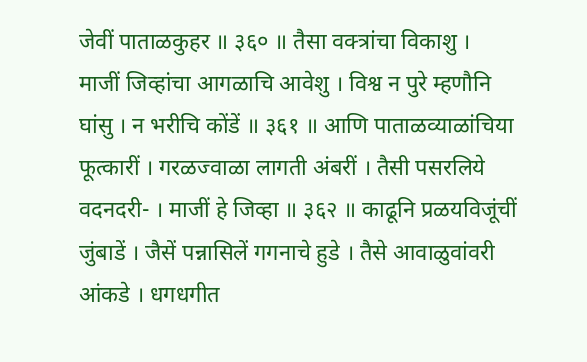जेवीं पाताळकुहर ॥ ३६० ॥ तैसा वक्त्रांचा विकाशु । माजीं जिव्हांचा आगळाचि आवेशु । विश्व न पुरे म्हणौनि घांसु । न भरीचि कोंडें ॥ ३६१ ॥ आणि पाताळव्याळांचिया फूत्कारीं । गरळज्वाळा लागती अंबरीं । तैसी पसरलिये वदनदरी- । माजीं हे जिव्हा ॥ ३६२ ॥ काढूनि प्रळयविजूंचीं जुंबाडें । जैसें पन्नासिलें गगनाचे हुडे । तैसे आवाळुवांवरी आंकडे । धगधगीत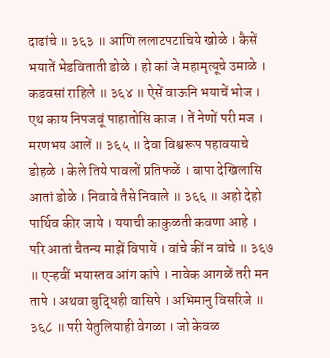दाढांचे ॥ ३६३ ॥ आणि ललाटपटाचिये खोळे । कैसें भयातें भेडविताती डोळे । हो कां जे महामृत्यूचे उमाळे । कडवसां राहिले ॥ ३६४ ॥ ऐसें वाऊनि भयाचें भोज । एथ काय निपजवूं पाहातोसि काज । तें नेणों परी मज । मरणभय आलें ॥ ३६५ ॥ देवा विश्वरूप पहावयाचे डोहळे । केले तिये पावलों प्रतिफळें । बापा देखिलासि आतां डोळे । निवावे तैसे निवाले ॥ ३६६ ॥ अहो देहो पार्थिव कीर जाये । ययाची काकुळती कवणा आहे । परि आतां चैतन्य माझें विपायें । वांचे कीं न वांचे ॥ ३६७ ॥ एऱ्हवीं भयास्तव आंग कांपे । नावेक आगळें तरी मन तापे । अथवा बुद्धिही वासिपे । अभिमानु विसरिजे ॥ ३६८ ॥ परी येतुलियाही वेगळा । जो केवळ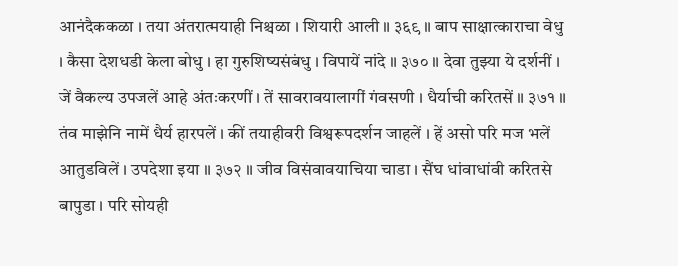आनंदैककळा । तया अंतरात्मयाही निश्चळा । शियारी आली ॥ ३६९ ॥ बाप साक्षात्काराचा वेधु । कैसा देशधडी केला बोधु । हा गुरुशिष्यसंबंधु । विपायें नांदे ॥ ३७० ॥ देवा तुझ्या ये दर्शनीं । जें वैकल्य उपजलें आहे अंतःकरणीं । तें सावरावयालागीं गंवसणी । धैर्याची करितसें ॥ ३७१ ॥ तंव माझेनि नामें धैर्य हारपलें । कीं तयाहीवरी विश्वरूपदर्शन जाहलें । हें असो परि मज भलें आतुडविलें । उपदेशा इया ॥ ३७२ ॥ जीव विसंवावयाचिया चाडा । सैंघ धांवाधांवी करितसे बापुडा । परि सोयही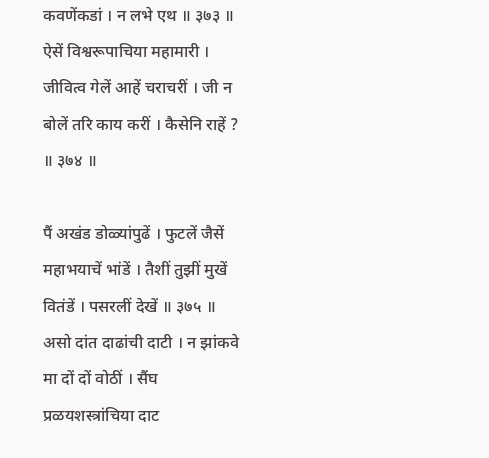कवणेंकडां । न लभे एथ ॥ ३७३ ॥ ऐसें विश्वरूपाचिया महामारी । जीवित्व गेलें आहें चराचरीं । जी न बोलें तरि काय करीं । कैसेनि राहें ? ॥ ३७४ ॥

पैं अखंड डोळ्यांपुढें । फुटलें जैसें महाभयाचें भांडें । तैशीं तुझीं मुखें वितंडें । पसरलीं देखें ॥ ३७५ ॥ असो दांत दाढांची दाटी । न झांकवे मा दों दों वोठीं । सैंघ प्रळयशस्त्रांचिया दाट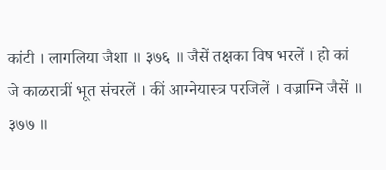कांटी । लागलिया जैशा ॥ ३७६ ॥ जैसें तक्षका विष भरलें । हो कां जे काळरात्रीं भूत संचरलें । कीं आग्नेयास्त्र परजिलें । वज्राग्नि जैसें ॥ ३७७ ॥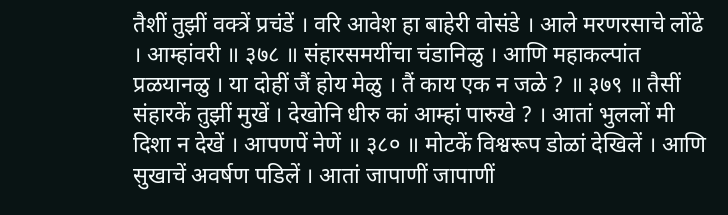तैशीं तुझीं वक्त्रें प्रचंडें । वरि आवेश हा बाहेरी वोसंडे । आले मरणरसाचे लोंढे । आम्हांवरी ॥ ३७८ ॥ संहारसमयींचा चंडानिळु । आणि महाकल्पांत प्रळयानळु । या दोहीं जैं होय मेळु । तैं काय एक न जळे ? ॥ ३७९ ॥ तैसीं संहारकें तुझीं मुखें । देखोनि धीरु कां आम्हां पारुखे ? । आतां भुललों मी दिशा न देखें । आपणपें नेणें ॥ ३८० ॥ मोटकें विश्वरूप डोळां देखिलें । आणि सुखाचें अवर्षण पडिलें । आतां जापाणीं जापाणीं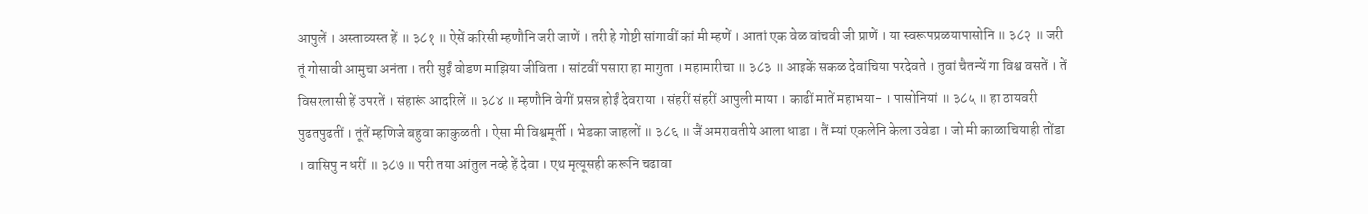आपुलें । अस्ताव्यस्त हें ॥ ३८१ ॥ ऐसें करिसी म्हणौनि जरी जाणें । तरी हे गोष्टी सांगावीं कां मी म्हणें । आतां एक वेळ वांचवी जी प्राणें । या स्वरूपप्रळयापासोनि ॥ ३८२ ॥ जरी तूं गोसावी आमुचा अनंता । तरी सुईं वोडण माझिया जीविता । सांटवीं पसारा हा मागुता । महामारीचा ॥ ३८३ ॥ आइकें सकळ देवांचिया परदेवते । तुवां चैतन्यें गा विश्व वसतें । तें विसरलासी हें उपरतें । संहारूं आदरिलें ॥ ३८४ ॥ म्हणौनि वेगीं प्रसन्न होईं देवराया । संहरीं संहरीं आपुली माया । काढीं मातें महाभया- । पासोनियां ॥ ३८५ ॥ हा ठायवरी पुढतपुढतीं । तूंतें म्हणिजे बहुवा काकुळती । ऐसा मी विश्वमूर्ती । भेडका जाहलों ॥ ३८६ ॥ जैं अमरावतीये आला धाडा । तैं म्यां एकलेनि केला उवेडा । जो मी काळाचियाही तोंडा । वासिपु न धरीं ॥ ३८७ ॥ परी तया आंतुल नव्हे हें देवा । एथ मृत्यूसही करूनि चढावा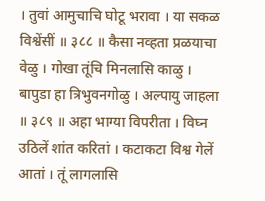। तुवां आमुचाचि घोटू भरावा । या सकळ विश्वेंसीं ॥ ३८८ ॥ कैसा नव्हता प्रळयाचा वेळु । गोखा तूंचि मिनलासि काळु । बापुडा हा त्रिभुवनगोळु । अल्पायु जाहला ॥ ३८९ ॥ अहा भाग्या विपरीता । विघ्न उठिलें शांत करितां । कटाकटा विश्व गेलें आतां । तूं लागलासि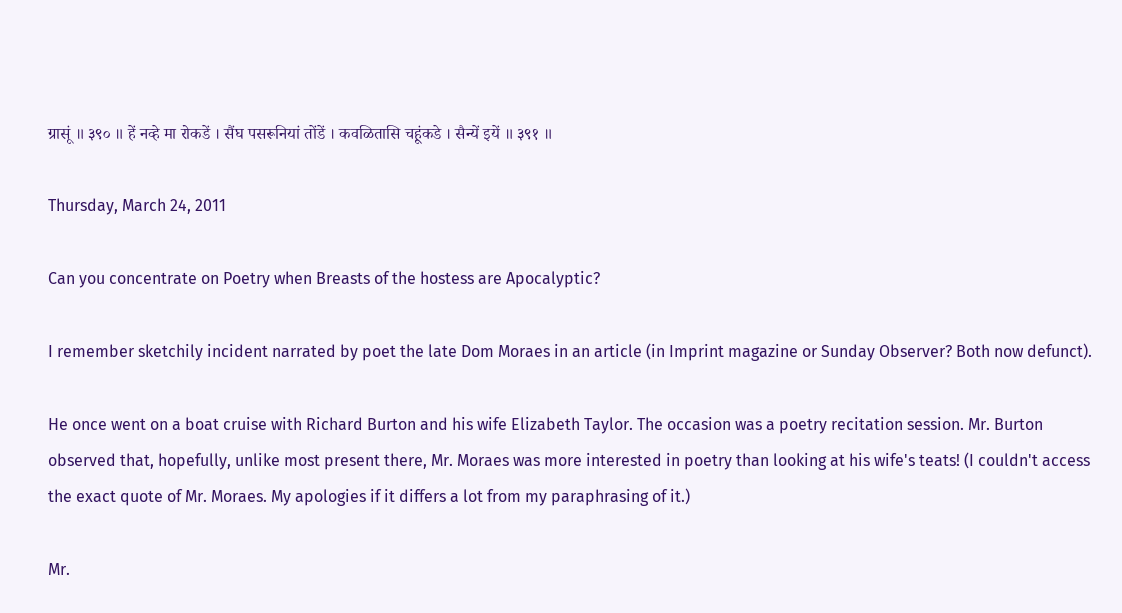ग्रासूं ॥ ३९० ॥ हें नव्हे मा रोकडें । सैंघ पसरूनियां तोंडें । कवळितासि चहूंकडे । सैन्यें इयें ॥ ३९१ ॥

Thursday, March 24, 2011

Can you concentrate on Poetry when Breasts of the hostess are Apocalyptic?

I remember sketchily incident narrated by poet the late Dom Moraes in an article (in Imprint magazine or Sunday Observer? Both now defunct).

He once went on a boat cruise with Richard Burton and his wife Elizabeth Taylor. The occasion was a poetry recitation session. Mr. Burton observed that, hopefully, unlike most present there, Mr. Moraes was more interested in poetry than looking at his wife's teats! (I couldn't access the exact quote of Mr. Moraes. My apologies if it differs a lot from my paraphrasing of it.)

Mr.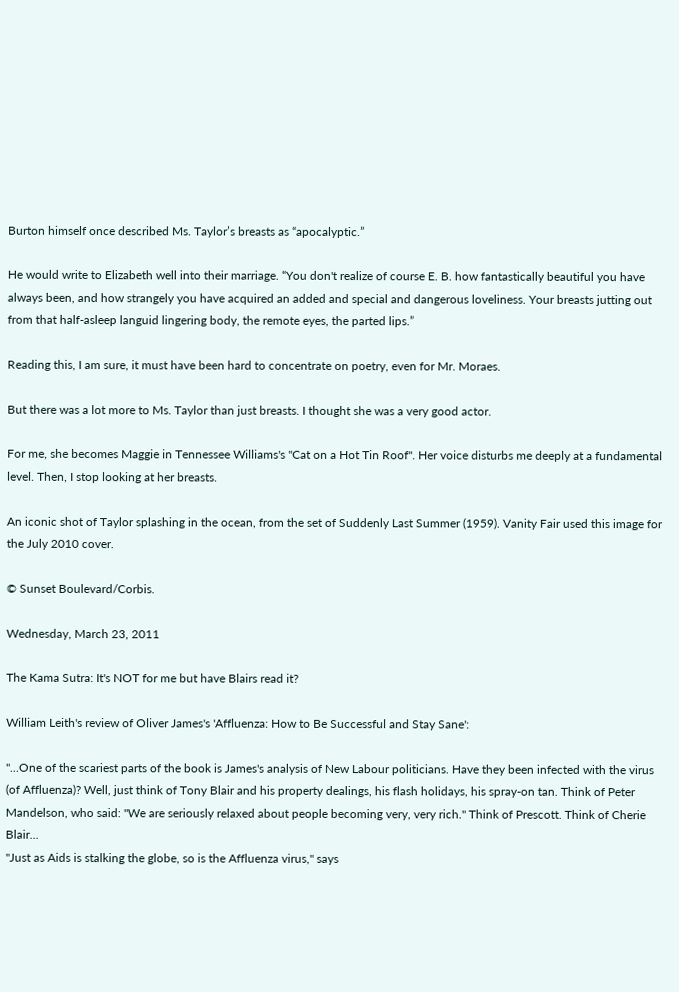Burton himself once described Ms. Taylor’s breasts as “apocalyptic.”

He would write to Elizabeth well into their marriage. “You don't realize of course E. B. how fantastically beautiful you have always been, and how strangely you have acquired an added and special and dangerous loveliness. Your breasts jutting out from that half-asleep languid lingering body, the remote eyes, the parted lips.”

Reading this, I am sure, it must have been hard to concentrate on poetry, even for Mr. Moraes.

But there was a lot more to Ms. Taylor than just breasts. I thought she was a very good actor.

For me, she becomes Maggie in Tennessee Williams's "Cat on a Hot Tin Roof". Her voice disturbs me deeply at a fundamental level. Then, I stop looking at her breasts.

An iconic shot of Taylor splashing in the ocean, from the set of Suddenly Last Summer (1959). Vanity Fair used this image for the July 2010 cover.

© Sunset Boulevard/Corbis.

Wednesday, March 23, 2011

The Kama Sutra: It's NOT for me but have Blairs read it?

William Leith's review of Oliver James's 'Affluenza: How to Be Successful and Stay Sane':

"...One of the scariest parts of the book is James's analysis of New Labour politicians. Have they been infected with the virus (of Affluenza)? Well, just think of Tony Blair and his property dealings, his flash holidays, his spray-on tan. Think of Peter Mandelson, who said: "We are seriously relaxed about people becoming very, very rich." Think of Prescott. Think of Cherie Blair...
"Just as Aids is stalking the globe, so is the Affluenza virus," says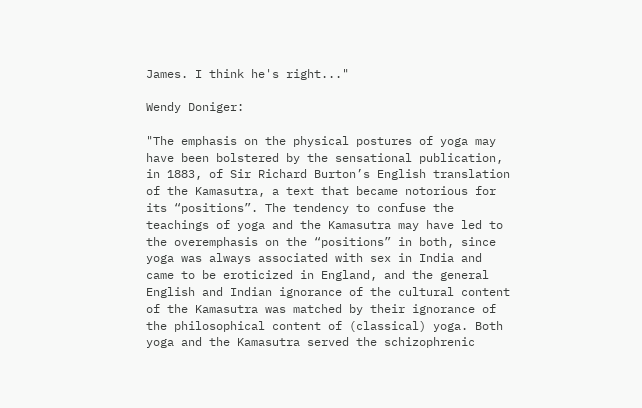James. I think he's right..."

Wendy Doniger:

"The emphasis on the physical postures of yoga may have been bolstered by the sensational publication, in 1883, of Sir Richard Burton’s English translation of the Kamasutra, a text that became notorious for its “positions”. The tendency to confuse the teachings of yoga and the Kamasutra may have led to the overemphasis on the “positions” in both, since yoga was always associated with sex in India and came to be eroticized in England, and the general English and Indian ignorance of the cultural content of the Kamasutra was matched by their ignorance of the philosophical content of (classical) yoga. Both yoga and the Kamasutra served the schizophrenic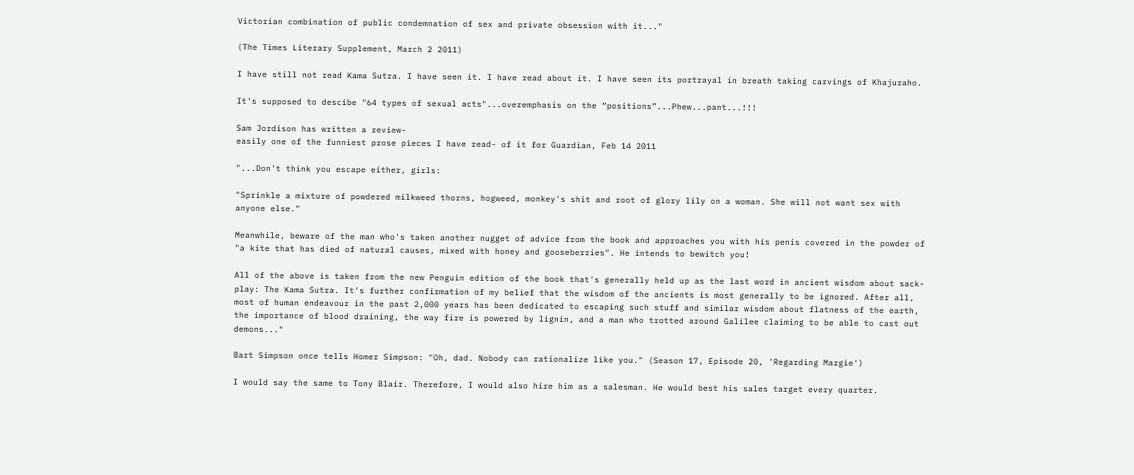Victorian combination of public condemnation of sex and private obsession with it..."

(The Times Literary Supplement, March 2 2011)

I have still not read Kama Sutra. I have seen it. I have read about it. I have seen its portrayal in breath taking carvings of Khajuraho.

It's supposed to descibe "64 types of sexual acts"...overemphasis on the “positions”...Phew...pant...!!!

Sam Jordison has written a review-
easily one of the funniest prose pieces I have read- of it for Guardian, Feb 14 2011

"...Don't think you escape either, girls:

"Sprinkle a mixture of powdered milkweed thorns, hogweed, monkey's shit and root of glory lily on a woman. She will not want sex with anyone else."

Meanwhile, beware of the man who's taken another nugget of advice from the book and approaches you with his penis covered in the powder of "a kite that has died of natural causes, mixed with honey and gooseberries". He intends to bewitch you!

All of the above is taken from the new Penguin edition of the book that's generally held up as the last word in ancient wisdom about sack-play: The Kama Sutra. It's further confirmation of my belief that the wisdom of the ancients is most generally to be ignored. After all, most of human endeavour in the past 2,000 years has been dedicated to escaping such stuff and similar wisdom about flatness of the earth, the importance of blood draining, the way fire is powered by lignin, and a man who trotted around Galilee claiming to be able to cast out demons..."

Bart Simpson once tells Homer Simpson: "Oh, dad. Nobody can rationalize like you." (Season 17, Episode 20, 'Regarding Margie')

I would say the same to Tony Blair. Therefore, I would also hire him as a salesman. He would best his sales target every quarter.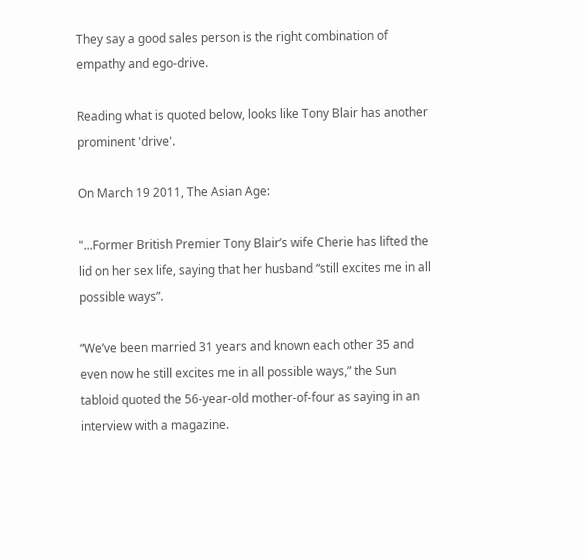They say a good sales person is the right combination of empathy and ego-drive.

Reading what is quoted below, looks like Tony Blair has another prominent 'drive'.

On March 19 2011, The Asian Age:

"...Former British Premier Tony Blair’s wife Cherie has lifted the lid on her sex life, saying that her husband “still excites me in all possible ways”.

“We’ve been married 31 years and known each other 35 and even now he still excites me in all possible ways,” the Sun tabloid quoted the 56-year-old mother-of-four as saying in an interview with a magazine.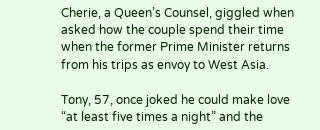Cherie, a Queen’s Counsel, giggled when asked how the couple spend their time when the former Prime Minister returns from his trips as envoy to West Asia.

Tony, 57, once joked he could make love “at least five times a night” and the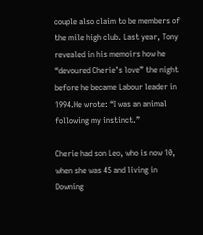couple also claim to be members of the mile high club. Last year, Tony revealed in his memoirs how he “devoured Cherie’s love” the night before he became Labour leader in 1994.He wrote: “I was an animal following my instinct.”

Cherie had son Leo, who is now 10, when she was 45 and living in Downing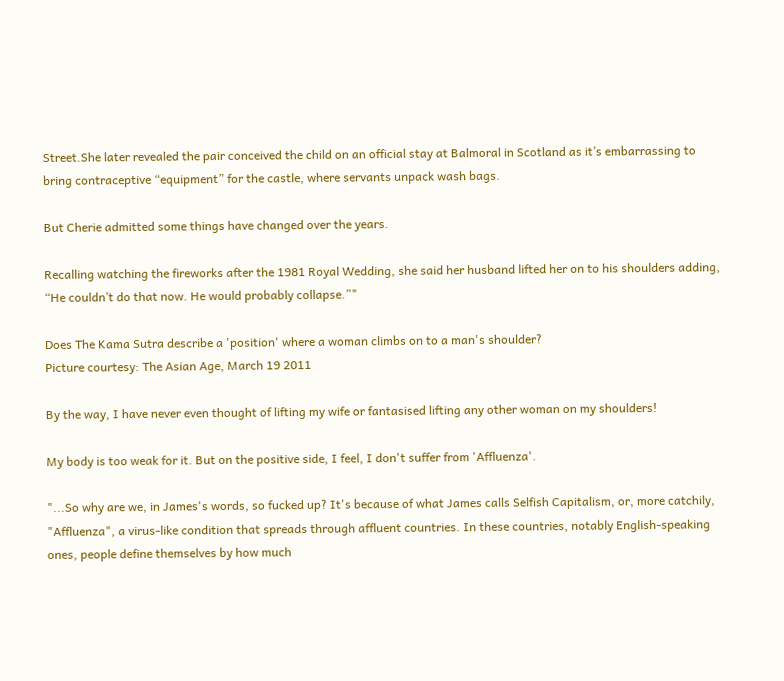Street.She later revealed the pair conceived the child on an official stay at Balmoral in Scotland as it’s embarrassing to bring contraceptive “equipment” for the castle, where servants unpack wash bags.

But Cherie admitted some things have changed over the years.

Recalling watching the fireworks after the 1981 Royal Wedding, she said her husband lifted her on to his shoulders adding, “He couldn’t do that now. He would probably collapse.”"

Does The Kama Sutra describe a 'position' where a woman climbs on to a man's shoulder?
Picture courtesy: The Asian Age, March 19 2011

By the way, I have never even thought of lifting my wife or fantasised lifting any other woman on my shoulders!

My body is too weak for it. But on the positive side, I feel, I don't suffer from 'Affluenza'.

"...So why are we, in James's words, so fucked up? It's because of what James calls Selfish Capitalism, or, more catchily, "Affluenza", a virus-like condition that spreads through affluent countries. In these countries, notably English-speaking ones, people define themselves by how much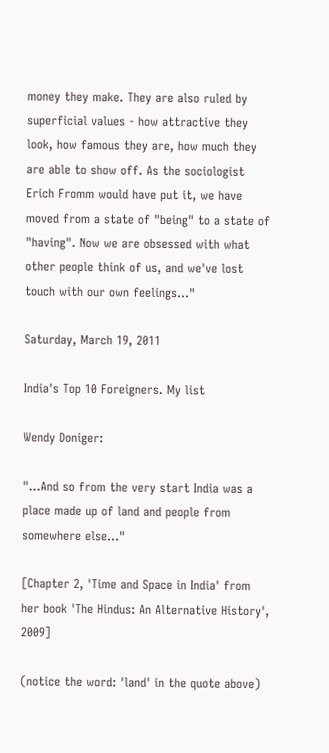money they make. They are also ruled by superficial values - how attractive they look, how famous they are, how much they are able to show off. As the sociologist Erich Fromm would have put it, we have moved from a state of "being" to a state of "having". Now we are obsessed with what other people think of us, and we've lost touch with our own feelings..."

Saturday, March 19, 2011

India's Top 10 Foreigners. My list

Wendy Doniger:

"...And so from the very start India was a place made up of land and people from somewhere else..."

[Chapter 2, 'Time and Space in India' from her book 'The Hindus: An Alternative History', 2009]

(notice the word: 'land' in the quote above)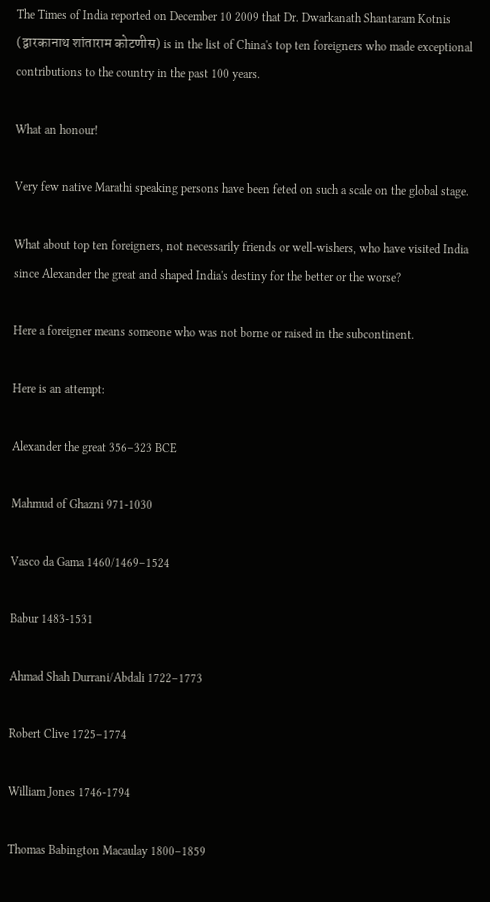The Times of India reported on December 10 2009 that Dr. Dwarkanath Shantaram Kotnis (द्वारकानाथ शांताराम कोटणीस) is in the list of China's top ten foreigners who made exceptional contributions to the country in the past 100 years.

What an honour!

Very few native Marathi speaking persons have been feted on such a scale on the global stage.

What about top ten foreigners, not necessarily friends or well-wishers, who have visited India since Alexander the great and shaped India's destiny for the better or the worse?

Here a foreigner means someone who was not borne or raised in the subcontinent.

Here is an attempt:

Alexander the great 356–323 BCE

Mahmud of Ghazni 971-1030

Vasco da Gama 1460/1469–1524

Babur 1483-1531

Ahmad Shah Durrani/Abdali 1722–1773

Robert Clive 1725–1774

William Jones 1746-1794

Thomas Babington Macaulay 1800–1859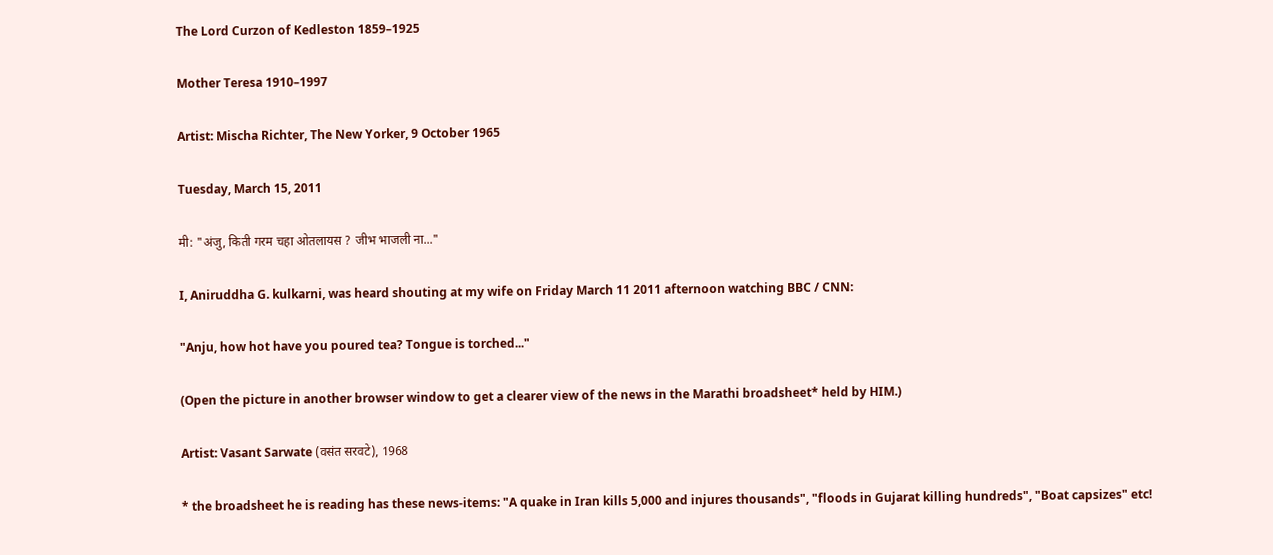The Lord Curzon of Kedleston 1859–1925

Mother Teresa 1910–1997

Artist: Mischa Richter, The New Yorker, 9 October 1965

Tuesday, March 15, 2011

मी: "अंजु, किती गरम चहा ओतलायस ? जीभ भाजली ना..."

I, Aniruddha G. kulkarni, was heard shouting at my wife on Friday March 11 2011 afternoon watching BBC / CNN:

"Anju, how hot have you poured tea? Tongue is torched..."

(Open the picture in another browser window to get a clearer view of the news in the Marathi broadsheet* held by HIM.)

Artist: Vasant Sarwate (वसंत सरवटे), 1968

* the broadsheet he is reading has these news-items: "A quake in Iran kills 5,000 and injures thousands", "floods in Gujarat killing hundreds", "Boat capsizes" etc!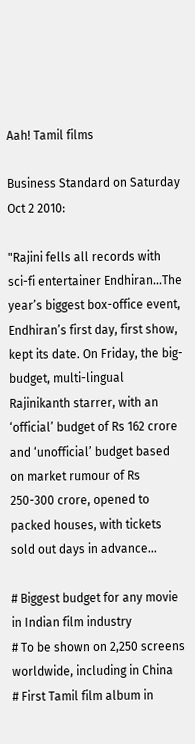Aah! Tamil films

Business Standard on Saturday Oct 2 2010:

"Rajini fells all records with sci-fi entertainer Endhiran...The year’s biggest box-office event, Endhiran’s first day, first show, kept its date. On Friday, the big-budget, multi-lingual Rajinikanth starrer, with an ‘official’ budget of Rs 162 crore and ‘unofficial’ budget based on market rumour of Rs 250-300 crore, opened to packed houses, with tickets sold out days in advance...

# Biggest budget for any movie in Indian film industry
# To be shown on 2,250 screens worldwide, including in China
# First Tamil film album in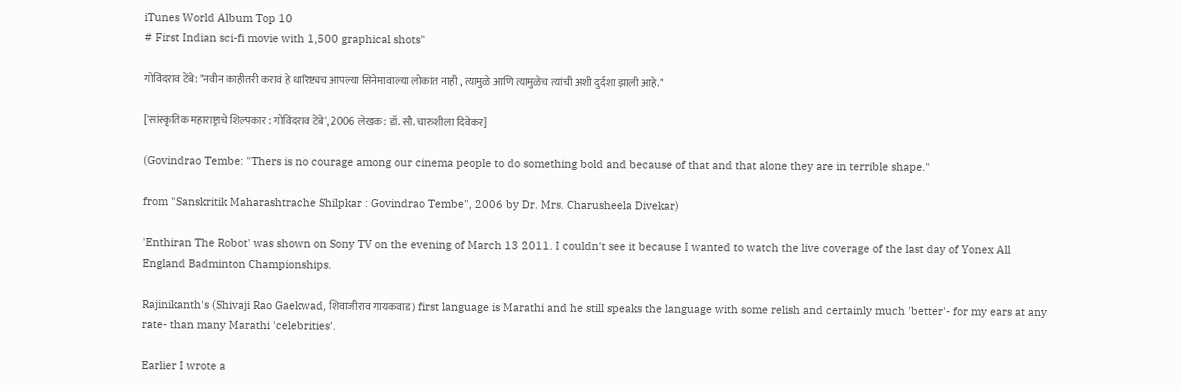iTunes World Album Top 10
# First Indian sci-fi movie with 1,500 graphical shots"

गोविंदराव टेंबे: "नवीन काहीतरी करावं हे धारिष्ट्यच आपल्या सिनेमावाल्या लोकांत नाही , त्यामुळे आणि त्यामुळेच त्यांची अशी दुर्दशा झाली आहे."

['सांस्कृतिक महाराष्ट्राचे शिल्पकार : गोविंदराव टेंबे', 2006 लेखक: डॉ. सौ. चारुशीला दिवेकर]

(Govindrao Tembe: "Thers is no courage among our cinema people to do something bold and because of that and that alone they are in terrible shape."

from "Sanskritik Maharashtrache Shilpkar : Govindrao Tembe", 2006 by Dr. Mrs. Charusheela Divekar)

'Enthiran The Robot' was shown on Sony TV on the evening of March 13 2011. I couldn't see it because I wanted to watch the live coverage of the last day of Yonex All England Badminton Championships.

Rajinikanth's (Shivaji Rao Gaekwad, शिवाजीराव गायकवाड) first language is Marathi and he still speaks the language with some relish and certainly much 'better'- for my ears at any rate- than many Marathi 'celebrities'.

Earlier I wrote a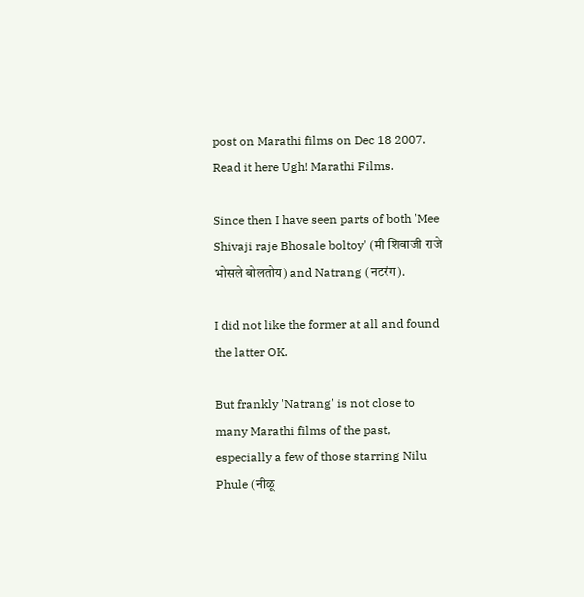post on Marathi films on Dec 18 2007. Read it here Ugh! Marathi Films.

Since then I have seen parts of both 'Mee Shivaji raje Bhosale boltoy' (मी शिवाजी राजे भोसले बोलतोय) and Natrang (नटरंग).

I did not like the former at all and found the latter OK.

But frankly 'Natrang' is not close to many Marathi films of the past, especially a few of those starring Nilu Phule (नीळू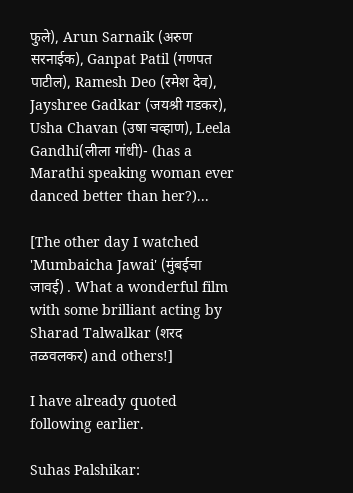फुले), Arun Sarnaik (अरुण सरनाईक), Ganpat Patil (गणपत पाटील), Ramesh Deo (रमेश देव), Jayshree Gadkar (जयश्री गडकर), Usha Chavan (उषा चव्हाण), Leela Gandhi(लीला गांधी)- (has a Marathi speaking woman ever danced better than her?)...

[The other day I watched 'Mumbaicha Jawai' (मुंबईचा जावई) . What a wonderful film with some brilliant acting by Sharad Talwalkar (शरद तळवलकर) and others!]

I have already quoted following earlier.

Suhas Palshikar: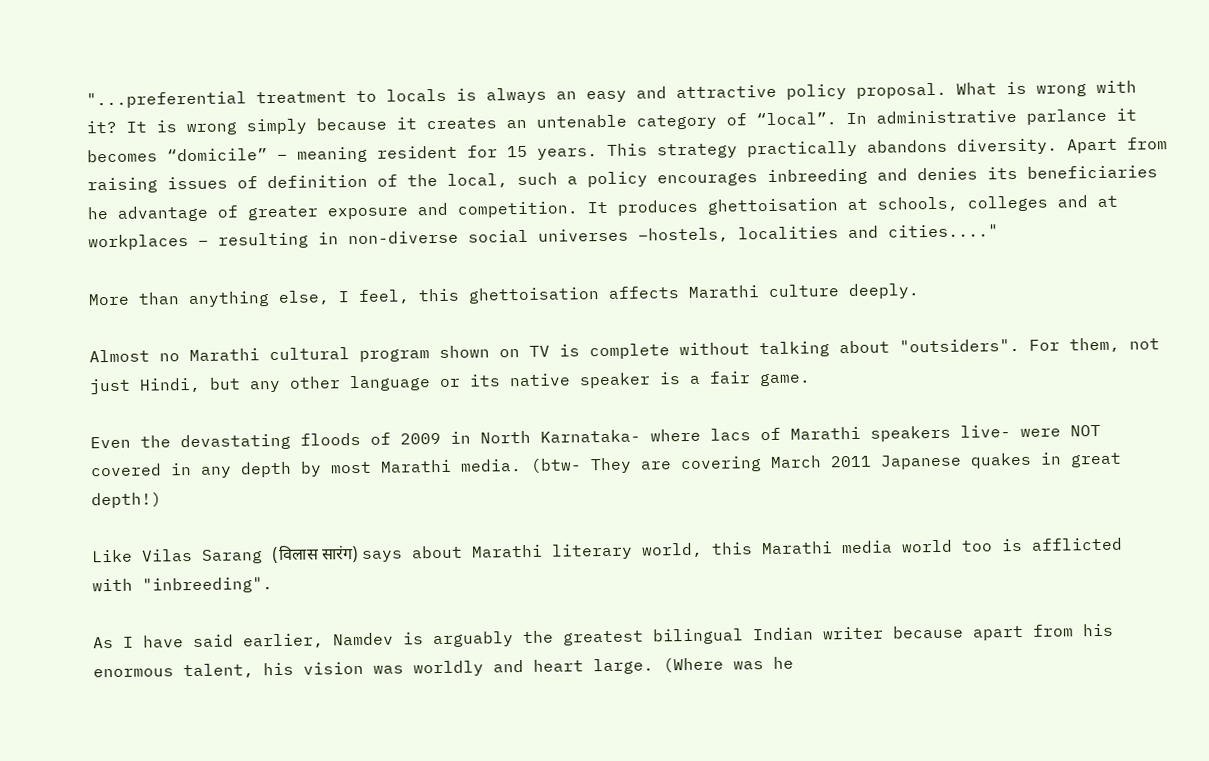"...preferential treatment to locals is always an easy and attractive policy proposal. What is wrong with it? It is wrong simply because it creates an untenable category of “local”. In administrative parlance it becomes “domicile” – meaning resident for 15 years. This strategy practically abandons diversity. Apart from raising issues of definition of the local, such a policy encourages inbreeding and denies its beneficiaries he advantage of greater exposure and competition. It produces ghettoisation at schools, colleges and at workplaces – resulting in non-diverse social universes –hostels, localities and cities...."

More than anything else, I feel, this ghettoisation affects Marathi culture deeply.

Almost no Marathi cultural program shown on TV is complete without talking about "outsiders". For them, not just Hindi, but any other language or its native speaker is a fair game.

Even the devastating floods of 2009 in North Karnataka- where lacs of Marathi speakers live- were NOT covered in any depth by most Marathi media. (btw- They are covering March 2011 Japanese quakes in great depth!)

Like Vilas Sarang (विलास सारंग) says about Marathi literary world, this Marathi media world too is afflicted with "inbreeding".

As I have said earlier, Namdev is arguably the greatest bilingual Indian writer because apart from his enormous talent, his vision was worldly and heart large. (Where was he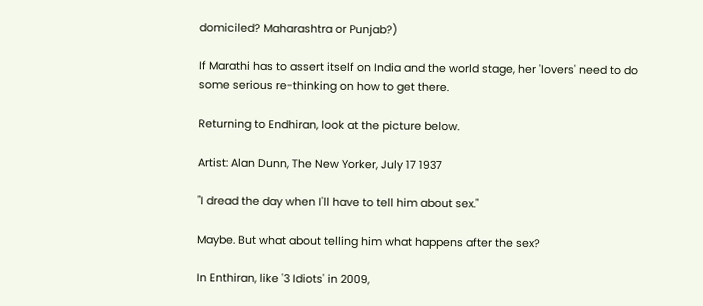domiciled? Maharashtra or Punjab?)

If Marathi has to assert itself on India and the world stage, her 'lovers' need to do some serious re-thinking on how to get there.

Returning to Endhiran, look at the picture below.

Artist: Alan Dunn, The New Yorker, July 17 1937

"I dread the day when I'll have to tell him about sex."

Maybe. But what about telling him what happens after the sex?

In Enthiran, like '3 Idiots' in 2009,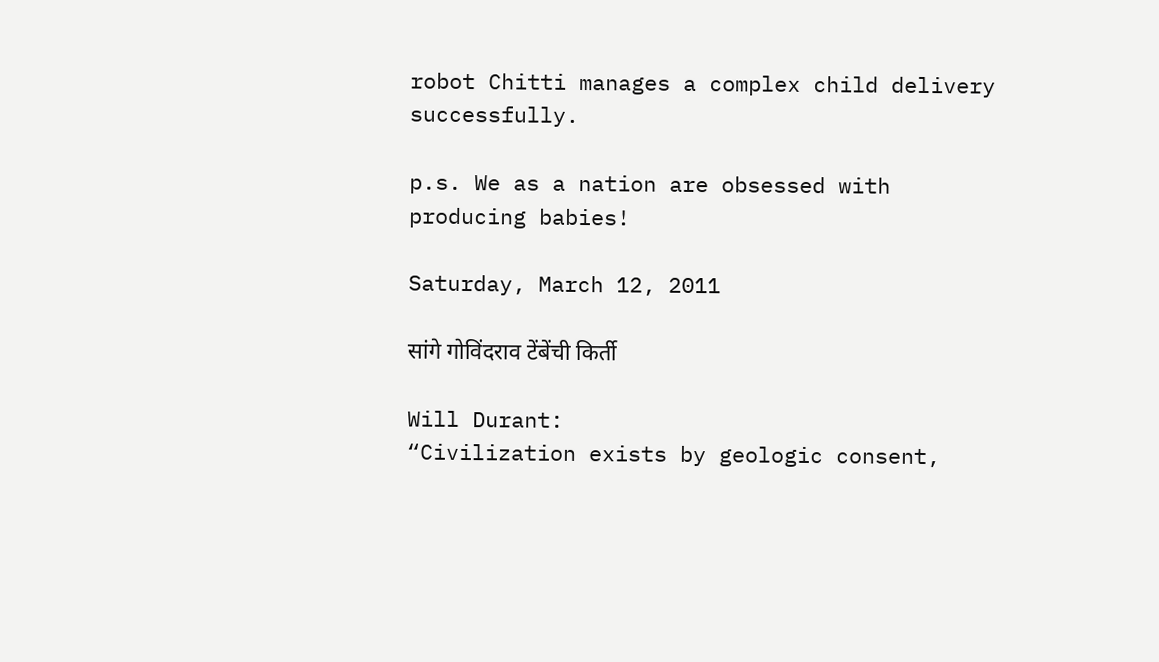robot Chitti manages a complex child delivery successfully.

p.s. We as a nation are obsessed with producing babies!

Saturday, March 12, 2011

सांगे गोविंदराव टेंबेंची किर्ती

Will Durant:
“Civilization exists by geologic consent,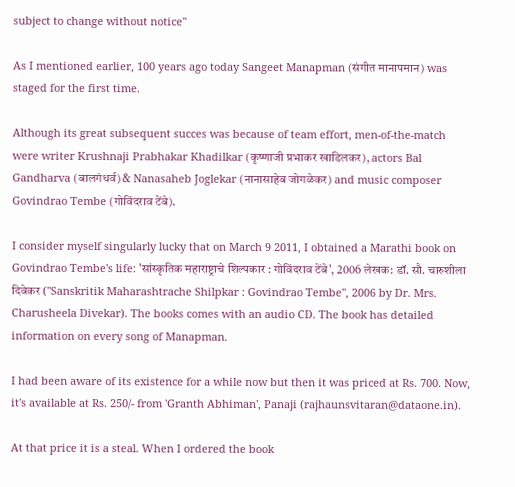subject to change without notice"

As I mentioned earlier, 100 years ago today Sangeet Manapman (संगीत मानापमान) was staged for the first time.

Although its great subsequent succes was because of team effort, men-of-the-match were writer Krushnaji Prabhakar Khadilkar (कृष्णाजी प्रभाकर खाडिलकर), actors Bal Gandharva (बालगंधर्व) & Nanasaheb Joglekar (नानासाहेब जोगळेकर) and music composer Govindrao Tembe (गोविंदराव टेंबे).

I consider myself singularly lucky that on March 9 2011, I obtained a Marathi book on Govindrao Tembe's life: 'सांस्कृतिक महाराष्ट्राचे शिल्पकार : गोविंदराव टेंबे', 2006 लेखक: डॉ. सौ. चारुशीला दिवेकर ("Sanskritik Maharashtrache Shilpkar : Govindrao Tembe", 2006 by Dr. Mrs. Charusheela Divekar). The books comes with an audio CD. The book has detailed information on every song of Manapman.

I had been aware of its existence for a while now but then it was priced at Rs. 700. Now, it's available at Rs. 250/- from 'Granth Abhiman', Panaji (rajhaunsvitaran@dataone.in).

At that price it is a steal. When I ordered the book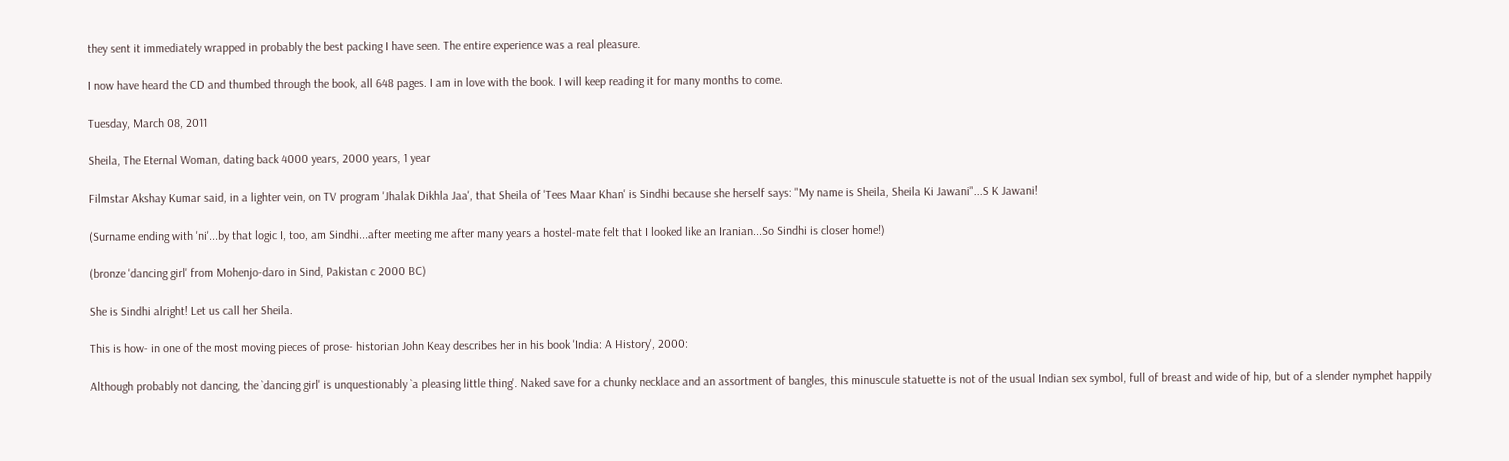they sent it immediately wrapped in probably the best packing I have seen. The entire experience was a real pleasure.

I now have heard the CD and thumbed through the book, all 648 pages. I am in love with the book. I will keep reading it for many months to come.

Tuesday, March 08, 2011

Sheila, The Eternal Woman, dating back 4000 years, 2000 years, 1 year

Filmstar Akshay Kumar said, in a lighter vein, on TV program 'Jhalak Dikhla Jaa', that Sheila of 'Tees Maar Khan' is Sindhi because she herself says: "My name is Sheila, Sheila Ki Jawani"...S K Jawani!

(Surname ending with 'ni'...by that logic I, too, am Sindhi...after meeting me after many years a hostel-mate felt that I looked like an Iranian...So Sindhi is closer home!)

(bronze 'dancing girl' from Mohenjo-daro in Sind, Pakistan c 2000 BC)

She is Sindhi alright! Let us call her Sheila.

This is how- in one of the most moving pieces of prose- historian John Keay describes her in his book 'India: A History', 2000:

Although probably not dancing, the `dancing girl' is unquestionably `a pleasing little thing'. Naked save for a chunky necklace and an assortment of bangles, this minuscule statuette is not of the usual Indian sex symbol, full of breast and wide of hip, but of a slender nymphet happily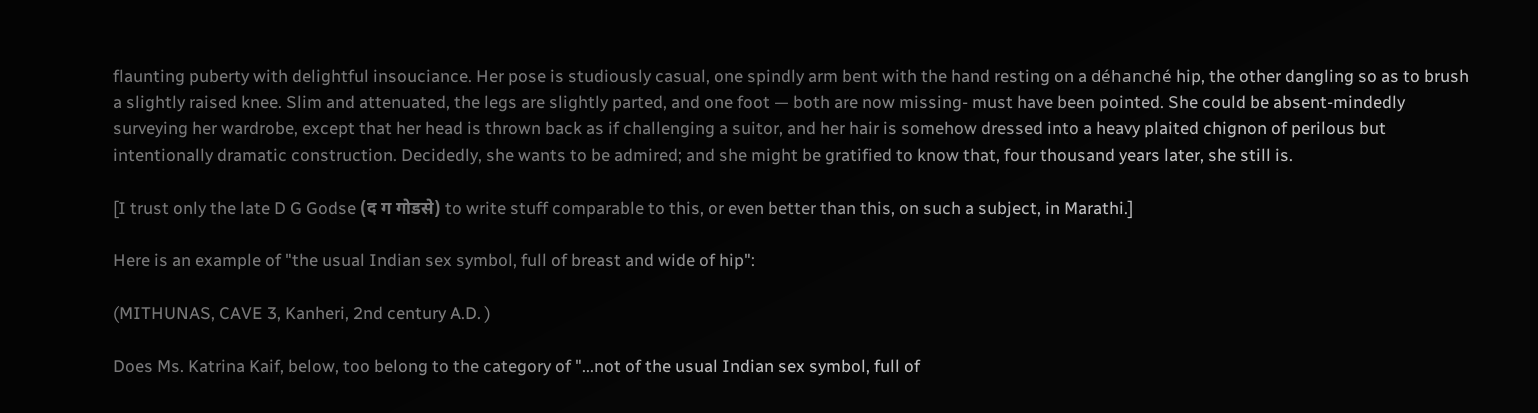flaunting puberty with delightful insouciance. Her pose is studiously casual, one spindly arm bent with the hand resting on a déhanché hip, the other dangling so as to brush a slightly raised knee. Slim and attenuated, the legs are slightly parted, and one foot — both are now missing- must have been pointed. She could be absent-mindedly surveying her wardrobe, except that her head is thrown back as if challenging a suitor, and her hair is somehow dressed into a heavy plaited chignon of perilous but intentionally dramatic construction. Decidedly, she wants to be admired; and she might be gratified to know that, four thousand years later, she still is.

[I trust only the late D G Godse (द ग गोडसे) to write stuff comparable to this, or even better than this, on such a subject, in Marathi.]

Here is an example of "the usual Indian sex symbol, full of breast and wide of hip":

(MITHUNAS, CAVE 3, Kanheri, 2nd century A.D. )

Does Ms. Katrina Kaif, below, too belong to the category of "...not of the usual Indian sex symbol, full of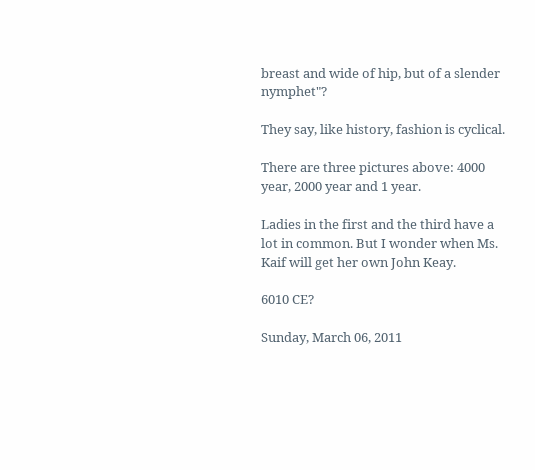breast and wide of hip, but of a slender nymphet"?

They say, like history, fashion is cyclical.

There are three pictures above: 4000 year, 2000 year and 1 year.

Ladies in the first and the third have a lot in common. But I wonder when Ms. Kaif will get her own John Keay.

6010 CE?

Sunday, March 06, 2011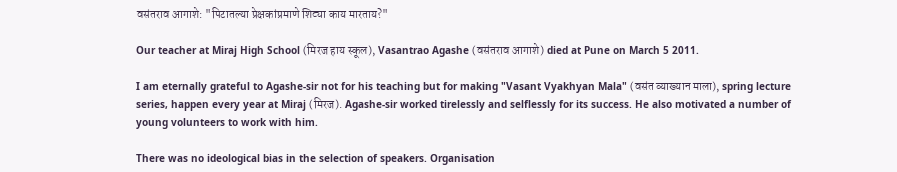वसंतराव आगाशे: "पिटातल्या प्रेक्षकांप्रमाणे शिट्या काय मारताय?"

Our teacher at Miraj High School (मिरज हाय स्कूल), Vasantrao Agashe (वसंतराव आगाशे) died at Pune on March 5 2011.

I am eternally grateful to Agashe-sir not for his teaching but for making "Vasant Vyakhyan Mala" (वसंत व्याख्यान माला), spring lecture series, happen every year at Miraj (मिरज). Agashe-sir worked tirelessly and selflessly for its success. He also motivated a number of young volunteers to work with him.

There was no ideological bias in the selection of speakers. Organisation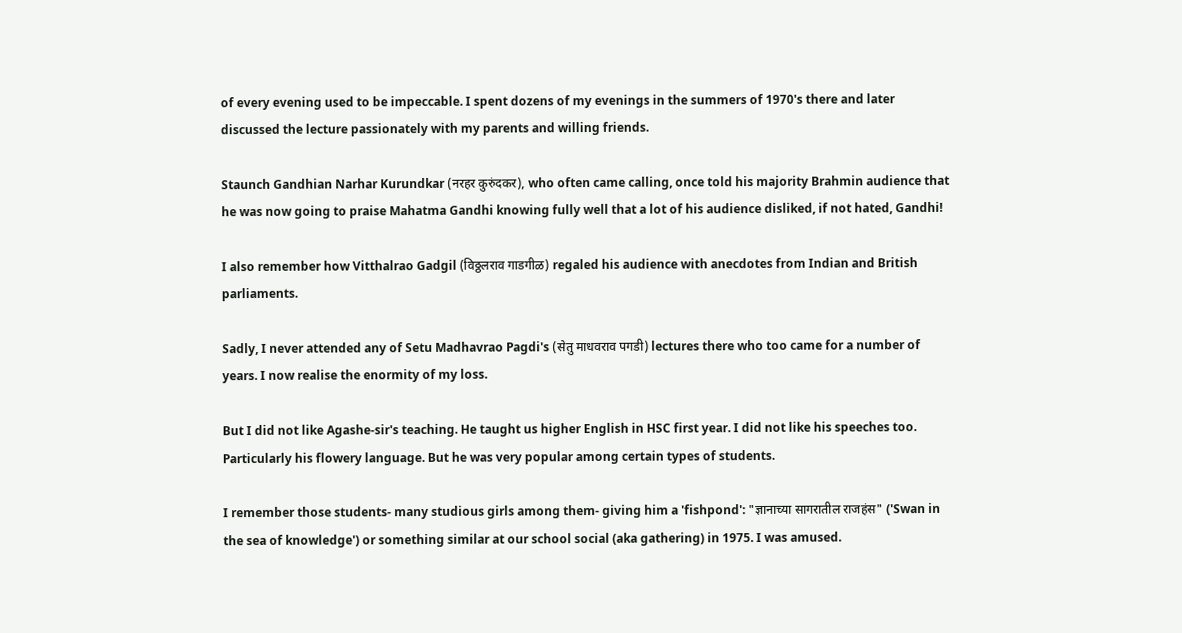of every evening used to be impeccable. I spent dozens of my evenings in the summers of 1970's there and later discussed the lecture passionately with my parents and willing friends.

Staunch Gandhian Narhar Kurundkar (नरहर कुरुंदकर), who often came calling, once told his majority Brahmin audience that he was now going to praise Mahatma Gandhi knowing fully well that a lot of his audience disliked, if not hated, Gandhi!

I also remember how Vitthalrao Gadgil (विठ्ठलराव गाडगीळ) regaled his audience with anecdotes from Indian and British parliaments.

Sadly, I never attended any of Setu Madhavrao Pagdi's (सेतु माधवराव पगडी) lectures there who too came for a number of years. I now realise the enormity of my loss.

But I did not like Agashe-sir's teaching. He taught us higher English in HSC first year. I did not like his speeches too. Particularly his flowery language. But he was very popular among certain types of students.

I remember those students- many studious girls among them- giving him a 'fishpond': "ज्ञानाच्या सागरातील राजहंस" ('Swan in the sea of knowledge') or something similar at our school social (aka gathering) in 1975. I was amused.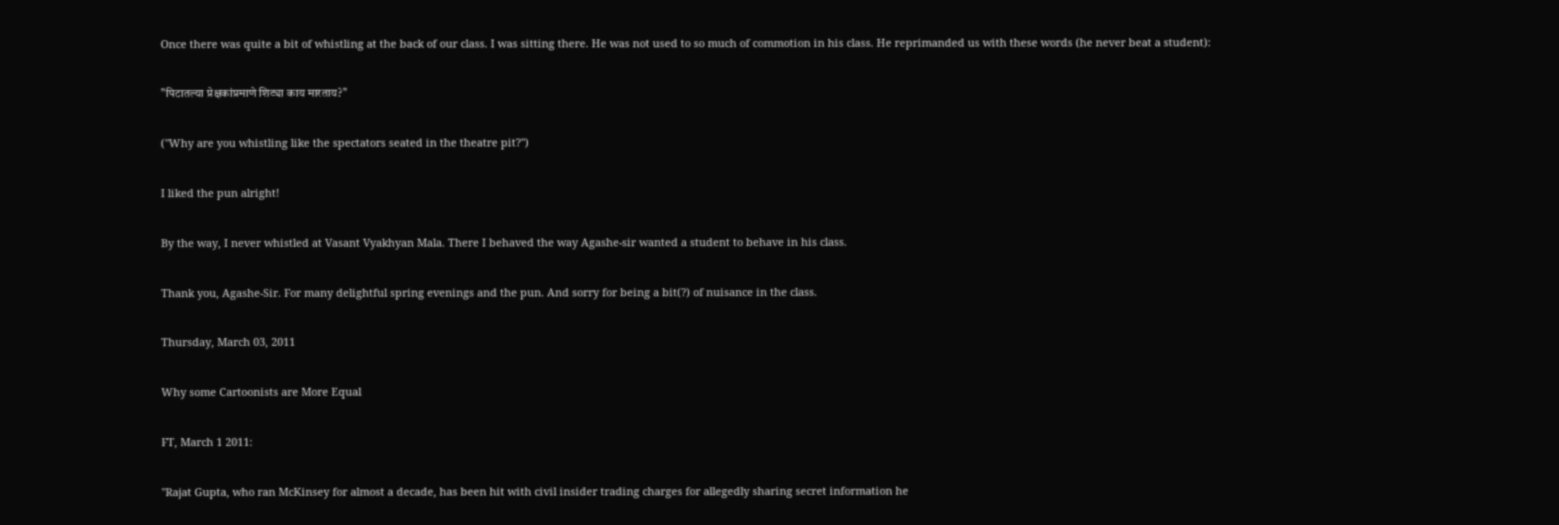Once there was quite a bit of whistling at the back of our class. I was sitting there. He was not used to so much of commotion in his class. He reprimanded us with these words (he never beat a student):

"पिटातल्या प्रेक्षकांप्रमाणे शिट्या काय मारताय?"

("Why are you whistling like the spectators seated in the theatre pit?")

I liked the pun alright!

By the way, I never whistled at Vasant Vyakhyan Mala. There I behaved the way Agashe-sir wanted a student to behave in his class.

Thank you, Agashe-Sir. For many delightful spring evenings and the pun. And sorry for being a bit(?) of nuisance in the class.

Thursday, March 03, 2011

Why some Cartoonists are More Equal

FT, March 1 2011:

"Rajat Gupta, who ran McKinsey for almost a decade, has been hit with civil insider trading charges for allegedly sharing secret information he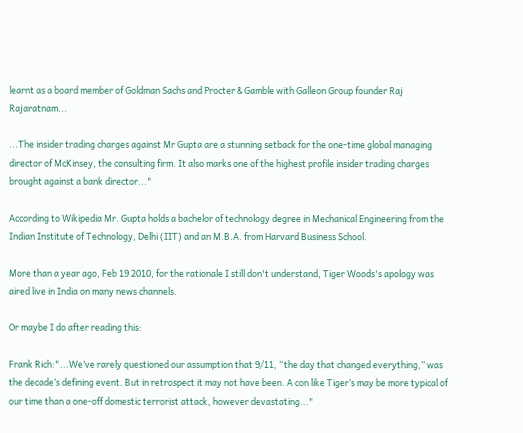learnt as a board member of Goldman Sachs and Procter & Gamble with Galleon Group founder Raj Rajaratnam...

...The insider trading charges against Mr Gupta are a stunning setback for the one-time global managing director of McKinsey, the consulting firm. It also marks one of the highest profile insider trading charges brought against a bank director..."

According to Wikipedia Mr. Gupta holds a bachelor of technology degree in Mechanical Engineering from the Indian Institute of Technology, Delhi (IIT) and an M.B.A. from Harvard Business School.

More than a year ago, Feb 19 2010, for the rationale I still don't understand, Tiger Woods's apology was aired live in India on many news channels.

Or maybe I do after reading this:

Frank Rich:"...We’ve rarely questioned our assumption that 9/11, “the day that changed everything,” was the decade’s defining event. But in retrospect it may not have been. A con like Tiger’s may be more typical of our time than a one-off domestic terrorist attack, however devastating..."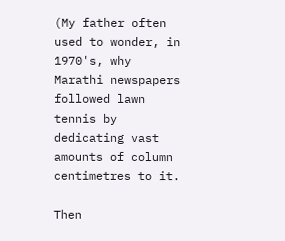(My father often used to wonder, in 1970's, why Marathi newspapers followed lawn tennis by dedicating vast amounts of column centimetres to it.

Then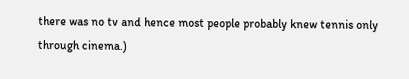there was no tv and hence most people probably knew tennis only through cinema.)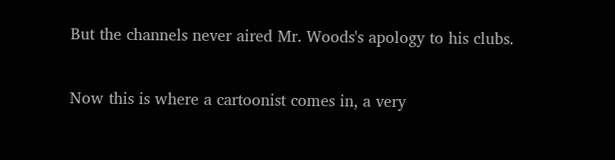But the channels never aired Mr. Woods's apology to his clubs.

Now this is where a cartoonist comes in, a very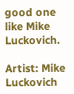good one like Mike Luckovich.

Artist: Mike Luckovich